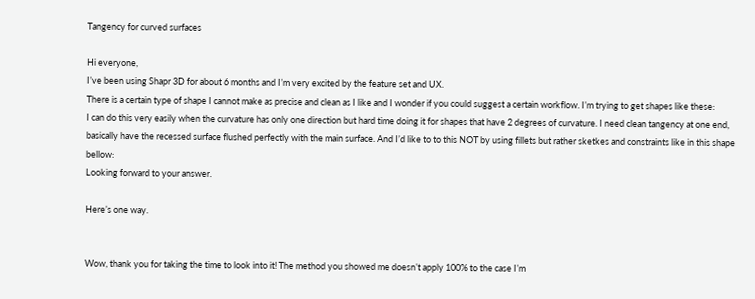Tangency for curved surfaces

Hi everyone,
I’ve been using Shapr 3D for about 6 months and I’m very excited by the feature set and UX.
There is a certain type of shape I cannot make as precise and clean as I like and I wonder if you could suggest a certain workflow. I’m trying to get shapes like these:
I can do this very easily when the curvature has only one direction but hard time doing it for shapes that have 2 degrees of curvature. I need clean tangency at one end, basically have the recessed surface flushed perfectly with the main surface. And I’d like to to this NOT by using fillets but rather sketkes and constraints like in this shape bellow:
Looking forward to your answer.

Here’s one way.


Wow, thank you for taking the time to look into it! The method you showed me doesn’t apply 100% to the case I’m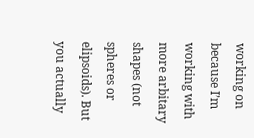working on because I’m working with more arbitary shapes (not spheres or elipsoids). But you actually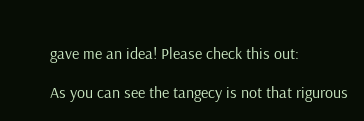gave me an idea! Please check this out:

As you can see the tangecy is not that rigurous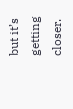but it’s getting closer.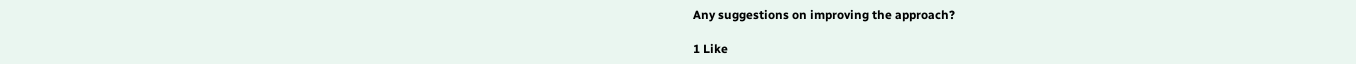Any suggestions on improving the approach?

1 Like